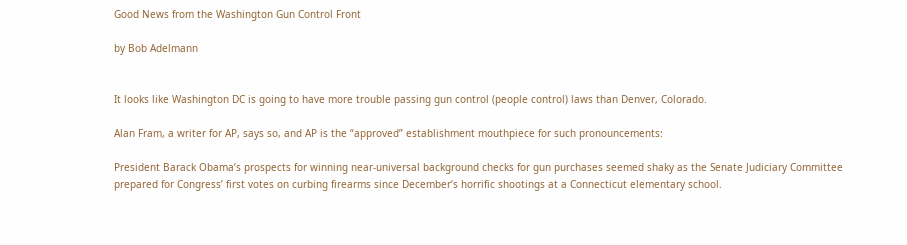Good News from the Washington Gun Control Front

by Bob Adelmann


It looks like Washington DC is going to have more trouble passing gun control (people control) laws than Denver, Colorado.

Alan Fram, a writer for AP, says so, and AP is the “approved” establishment mouthpiece for such pronouncements:

President Barack Obama’s prospects for winning near-universal background checks for gun purchases seemed shaky as the Senate Judiciary Committee prepared for Congress’ first votes on curbing firearms since December’s horrific shootings at a Connecticut elementary school.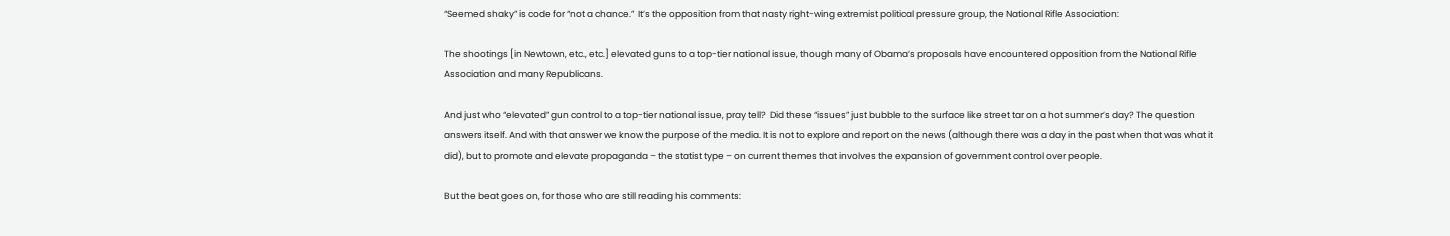“Seemed shaky” is code for “not a chance.”  It’s the opposition from that nasty right-wing extremist political pressure group, the National Rifle Association:

The shootings [in Newtown, etc., etc.] elevated guns to a top-tier national issue, though many of Obama’s proposals have encountered opposition from the National Rifle Association and many Republicans.

And just who “elevated” gun control to a top-tier national issue, pray tell?  Did these “issues” just bubble to the surface like street tar on a hot summer’s day? The question answers itself. And with that answer we know the purpose of the media. It is not to explore and report on the news (although there was a day in the past when that was what it did), but to promote and elevate propaganda – the statist type – on current themes that involves the expansion of government control over people.

But the beat goes on, for those who are still reading his comments: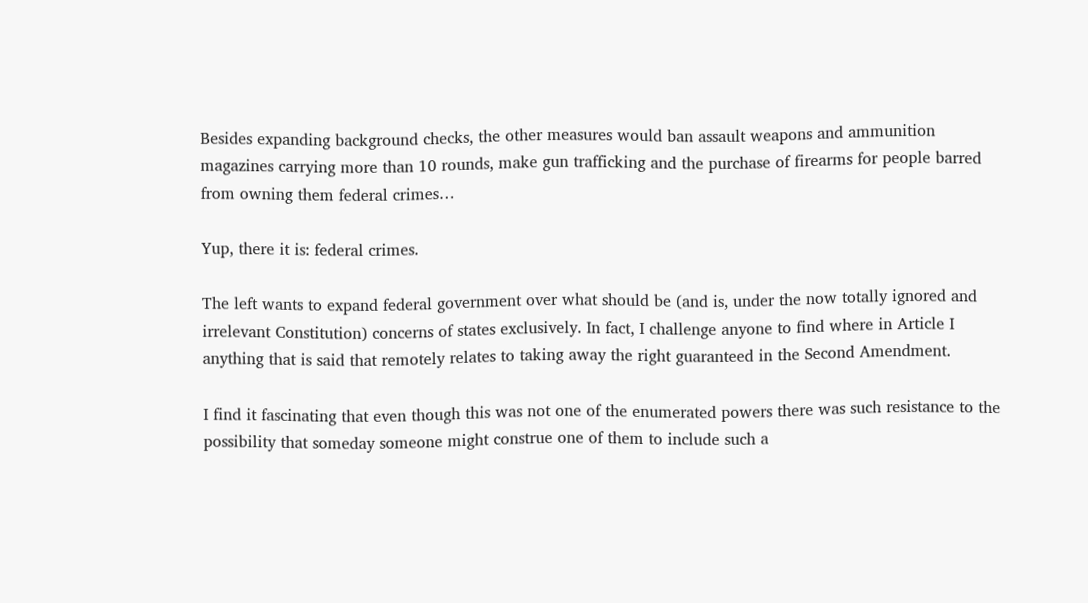Besides expanding background checks, the other measures would ban assault weapons and ammunition magazines carrying more than 10 rounds, make gun trafficking and the purchase of firearms for people barred from owning them federal crimes…

Yup, there it is: federal crimes.

The left wants to expand federal government over what should be (and is, under the now totally ignored and irrelevant Constitution) concerns of states exclusively. In fact, I challenge anyone to find where in Article I anything that is said that remotely relates to taking away the right guaranteed in the Second Amendment.

I find it fascinating that even though this was not one of the enumerated powers there was such resistance to the possibility that someday someone might construe one of them to include such a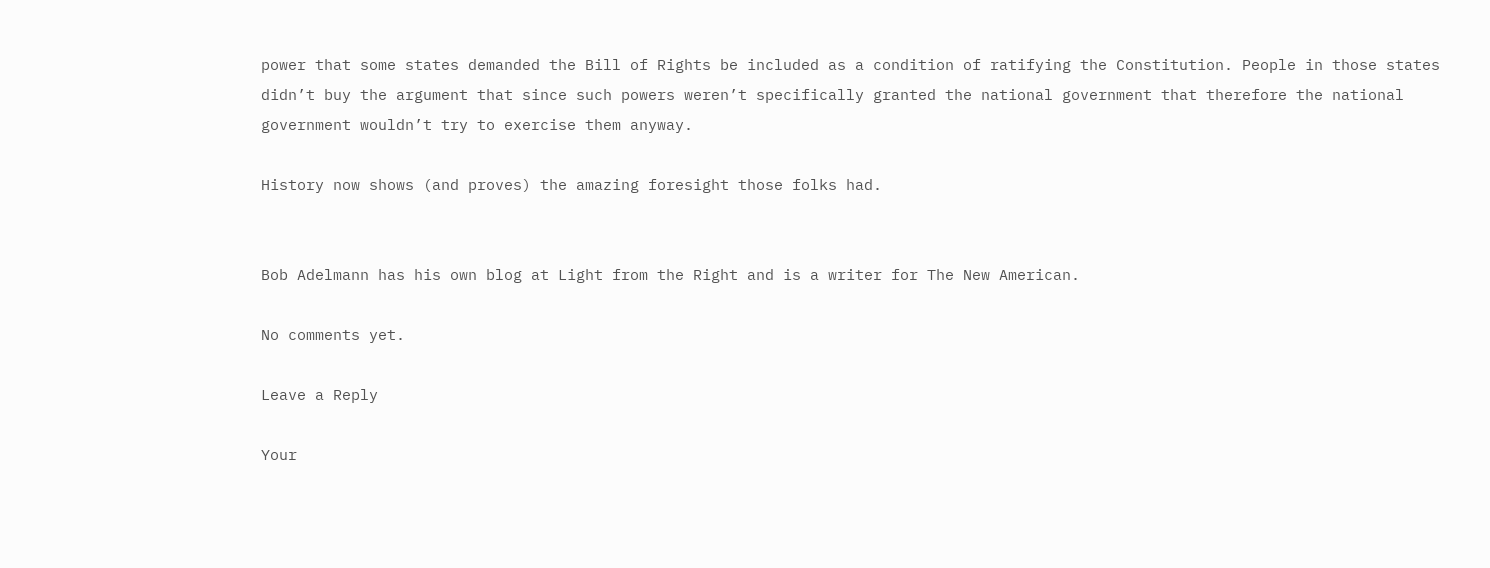power that some states demanded the Bill of Rights be included as a condition of ratifying the Constitution. People in those states didn’t buy the argument that since such powers weren’t specifically granted the national government that therefore the national government wouldn’t try to exercise them anyway.

History now shows (and proves) the amazing foresight those folks had.


Bob Adelmann has his own blog at Light from the Right and is a writer for The New American.

No comments yet.

Leave a Reply

Your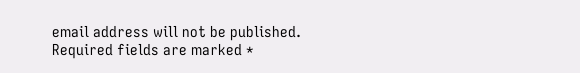email address will not be published. Required fields are marked *